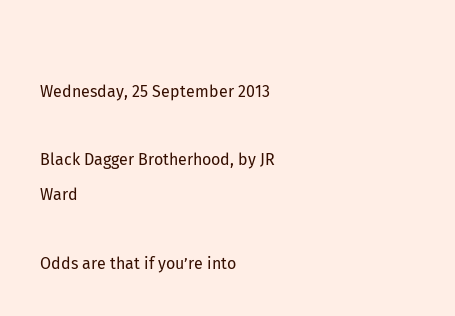Wednesday, 25 September 2013

Black Dagger Brotherhood, by JR Ward

Odds are that if you’re into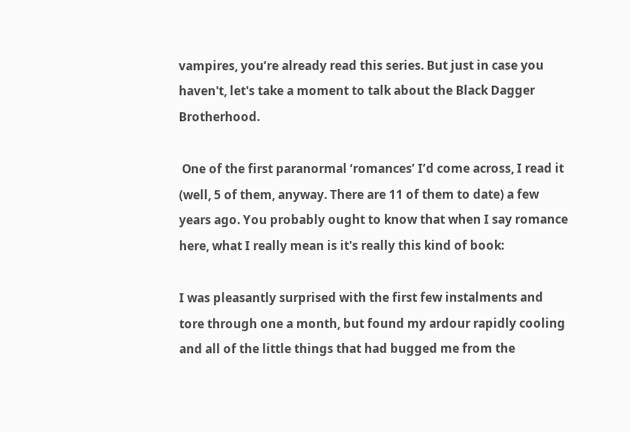vampires, you’re already read this series. But just in case you haven't, let's take a moment to talk about the Black Dagger Brotherhood.

 One of the first paranormal ‘romances’ I’d come across, I read it (well, 5 of them, anyway. There are 11 of them to date) a few years ago. You probably ought to know that when I say romance here, what I really mean is it's really this kind of book:

I was pleasantly surprised with the first few instalments and tore through one a month, but found my ardour rapidly cooling and all of the little things that had bugged me from the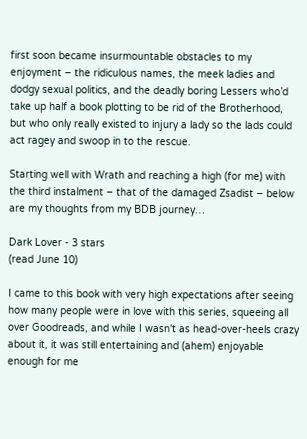first soon became insurmountable obstacles to my enjoyment – the ridiculous names, the meek ladies and dodgy sexual politics, and the deadly boring Lessers who’d take up half a book plotting to be rid of the Brotherhood, but who only really existed to injury a lady so the lads could act ragey and swoop in to the rescue.

Starting well with Wrath and reaching a high (for me) with the third instalment – that of the damaged Zsadist – below are my thoughts from my BDB journey…

Dark Lover - 3 stars
(read June 10)

I came to this book with very high expectations after seeing how many people were in love with this series, squeeing all over Goodreads, and while I wasn't as head-over-heels crazy about it, it was still entertaining and (ahem) enjoyable enough for me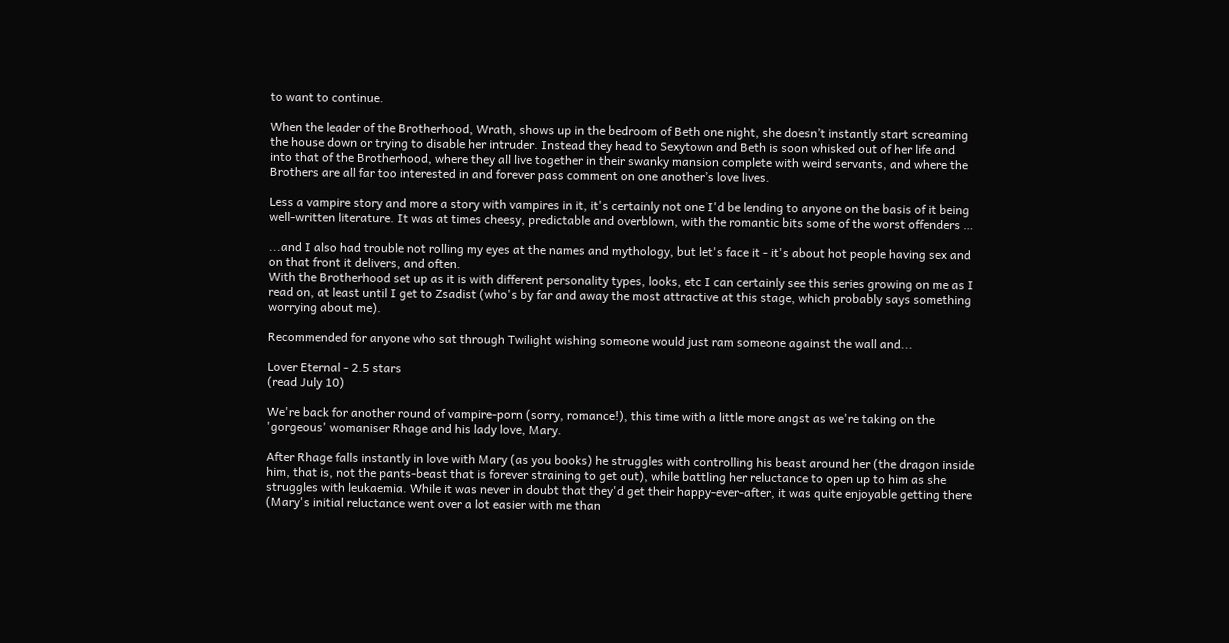to want to continue.

When the leader of the Brotherhood, Wrath, shows up in the bedroom of Beth one night, she doesn’t instantly start screaming the house down or trying to disable her intruder. Instead they head to Sexytown and Beth is soon whisked out of her life and into that of the Brotherhood, where they all live together in their swanky mansion complete with weird servants, and where the Brothers are all far too interested in and forever pass comment on one another’s love lives.

Less a vampire story and more a story with vampires in it, it's certainly not one I'd be lending to anyone on the basis of it being well-written literature. It was at times cheesy, predictable and overblown, with the romantic bits some of the worst offenders …

...and I also had trouble not rolling my eyes at the names and mythology, but let's face it - it's about hot people having sex and on that front it delivers, and often.
With the Brotherhood set up as it is with different personality types, looks, etc I can certainly see this series growing on me as I read on, at least until I get to Zsadist (who's by far and away the most attractive at this stage, which probably says something worrying about me).

Recommended for anyone who sat through Twilight wishing someone would just ram someone against the wall and...

Lover Eternal - 2.5 stars
(read July 10)

We're back for another round of vampire-porn (sorry, romance!), this time with a little more angst as we're taking on the 'gorgeous' womaniser Rhage and his lady love, Mary.

After Rhage falls instantly in love with Mary (as you books) he struggles with controlling his beast around her (the dragon inside him, that is, not the pants-beast that is forever straining to get out), while battling her reluctance to open up to him as she struggles with leukaemia. While it was never in doubt that they'd get their happy-ever-after, it was quite enjoyable getting there (Mary's initial reluctance went over a lot easier with me than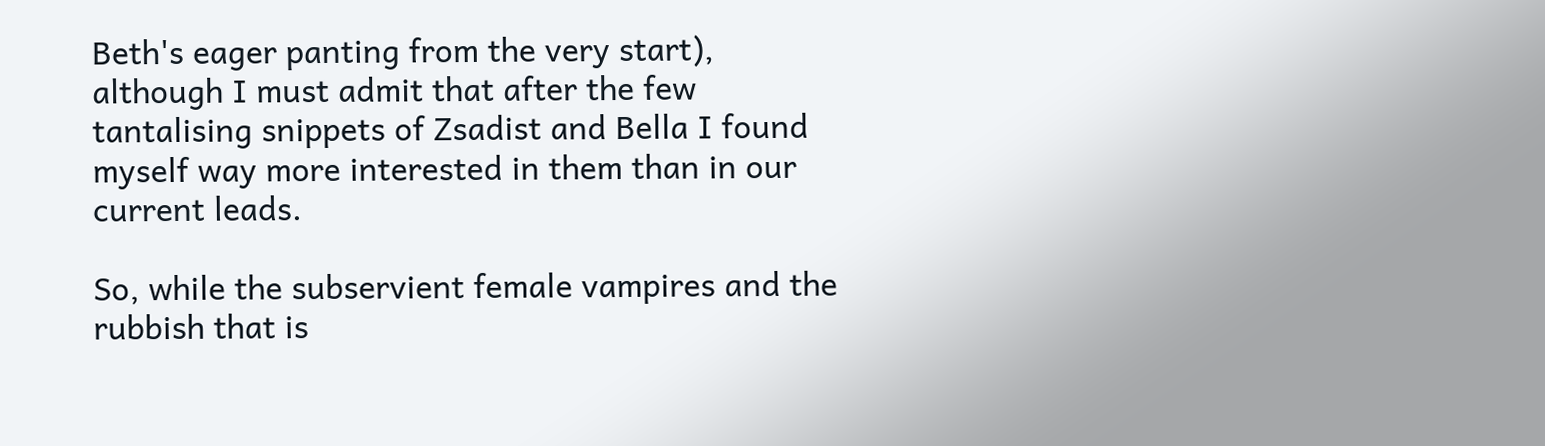Beth's eager panting from the very start), although I must admit that after the few tantalising snippets of Zsadist and Bella I found myself way more interested in them than in our current leads.

So, while the subservient female vampires and the rubbish that is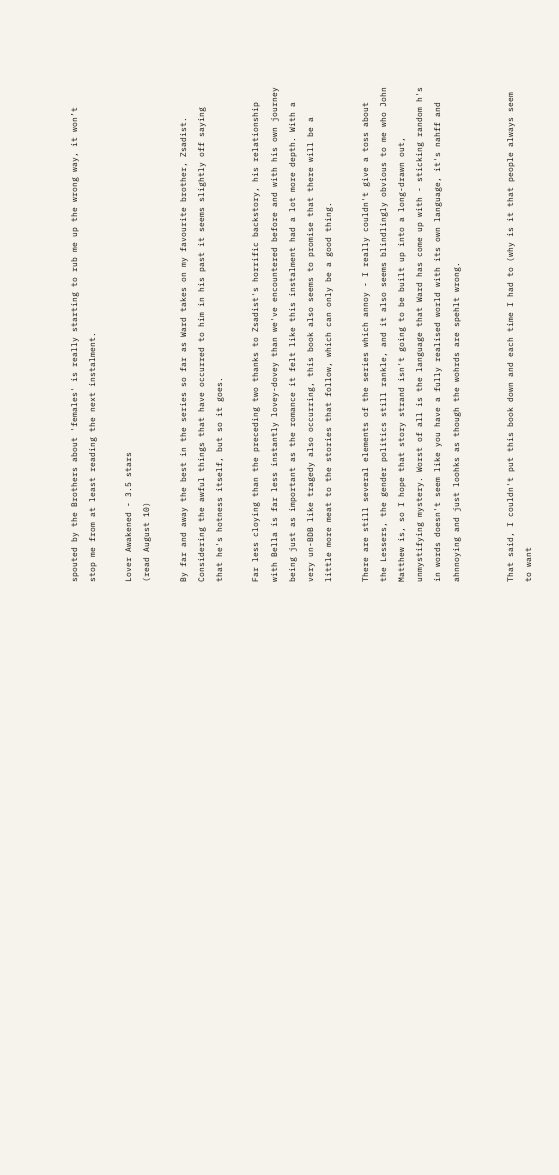spouted by the Brothers about 'females' is really starting to rub me up the wrong way, it won’t stop me from at least reading the next instalment.

Lover Awakened - 3.5 stars
(read August 10)

By far and away the best in the series so far as Ward takes on my favourite brother, Zsadist. Considering the awful things that have occurred to him in his past it seems slightly off saying that he's hotness itself, but so it goes.

Far less cloying than the preceding two thanks to Zsadist's horrific backstory, his relationship with Bella is far less instantly lovey-dovey than we've encountered before and with his own journey being just as important as the romance it felt like this instalment had a lot more depth. With a very un-BDB like tragedy also occurring, this book also seems to promise that there will be a little more meat to the stories that follow, which can only be a good thing.

There are still several elements of the series which annoy - I really couldn't give a toss about the Lessers, the gender politics still rankle, and it also seems blindlingly obvious to me who John Matthew is, so I hope that story strand isn't going to be built up into a long-drawn out, unmystifying mystery. Worst of all is the language that Ward has come up with - sticking random h's in words doesn't seem like you have a fully realised world with its own language, it's nahff and ahnnoying and just loohks as though the wohrds are spehlt wrong.


That said, I couldn't put this book down and each time I had to (why is it that people always seem to want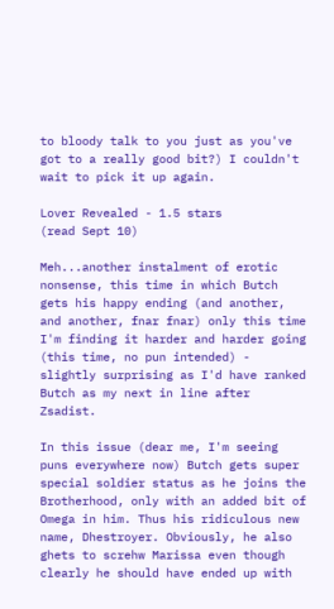to bloody talk to you just as you've got to a really good bit?) I couldn't wait to pick it up again.

Lover Revealed - 1.5 stars
(read Sept 10)

Meh...another instalment of erotic nonsense, this time in which Butch gets his happy ending (and another, and another, fnar fnar) only this time I'm finding it harder and harder going (this time, no pun intended) - slightly surprising as I'd have ranked Butch as my next in line after Zsadist.

In this issue (dear me, I'm seeing puns everywhere now) Butch gets super special soldier status as he joins the Brotherhood, only with an added bit of Omega in him. Thus his ridiculous new name, Dhestroyer. Obviously, he also ghets to screhw Marissa even though clearly he should have ended up with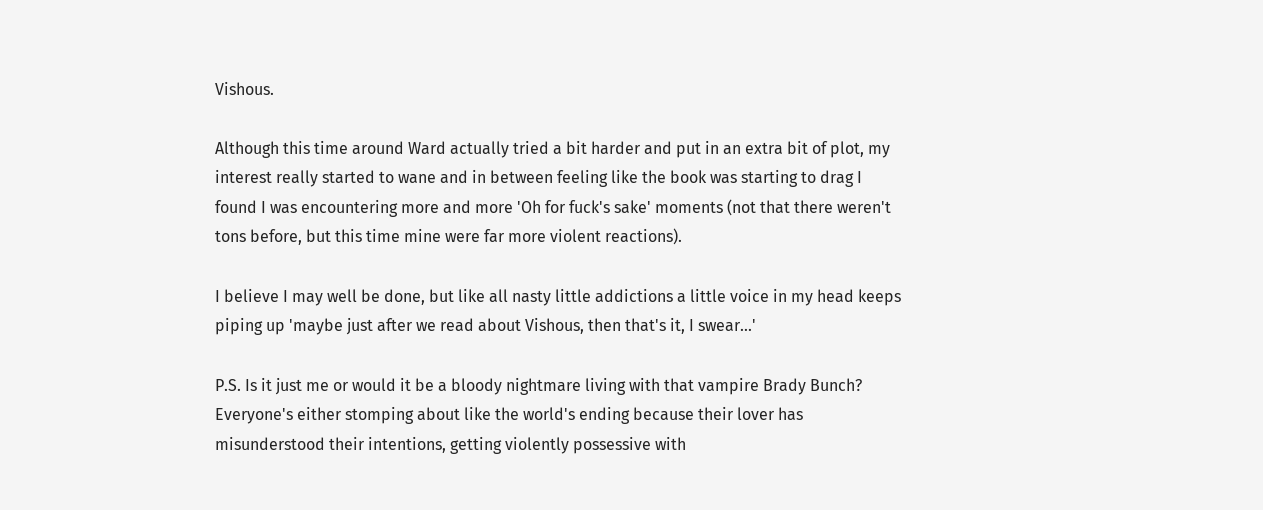Vishous.

Although this time around Ward actually tried a bit harder and put in an extra bit of plot, my interest really started to wane and in between feeling like the book was starting to drag I found I was encountering more and more 'Oh for fuck's sake' moments (not that there weren't tons before, but this time mine were far more violent reactions).

I believe I may well be done, but like all nasty little addictions a little voice in my head keeps piping up 'maybe just after we read about Vishous, then that's it, I swear...'

P.S. Is it just me or would it be a bloody nightmare living with that vampire Brady Bunch? Everyone's either stomping about like the world's ending because their lover has misunderstood their intentions, getting violently possessive with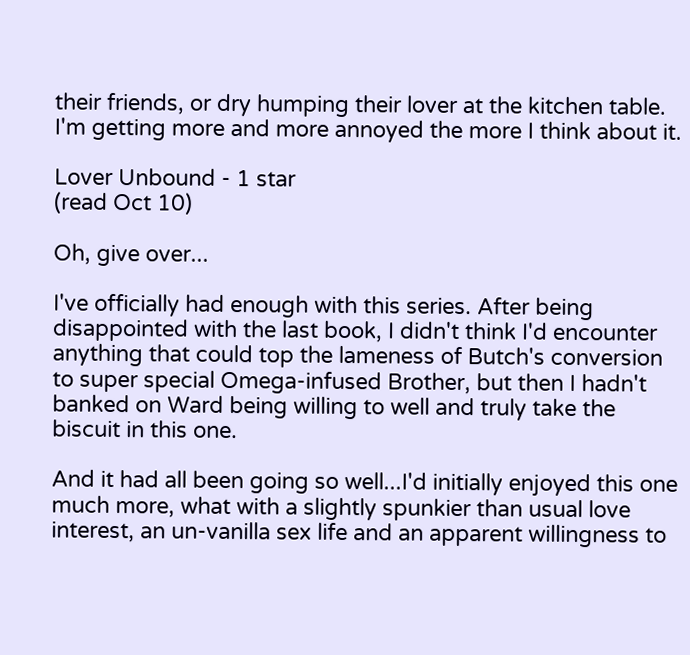their friends, or dry humping their lover at the kitchen table. I'm getting more and more annoyed the more I think about it.

Lover Unbound - 1 star
(read Oct 10)

Oh, give over...

I've officially had enough with this series. After being disappointed with the last book, I didn't think I'd encounter anything that could top the lameness of Butch's conversion to super special Omega-infused Brother, but then I hadn't banked on Ward being willing to well and truly take the biscuit in this one.

And it had all been going so well...I'd initially enjoyed this one much more, what with a slightly spunkier than usual love interest, an un-vanilla sex life and an apparent willingness to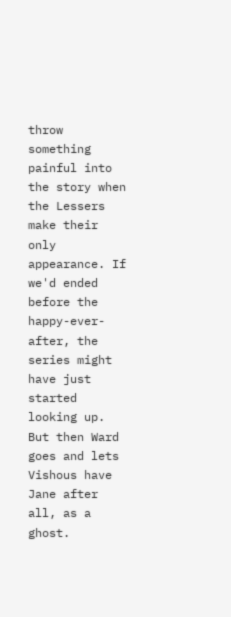throw something painful into the story when the Lessers make their only appearance. If we'd ended before the happy-ever-after, the series might have just started looking up. But then Ward goes and lets Vishous have Jane after all, as a ghost.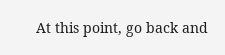At this point, go back and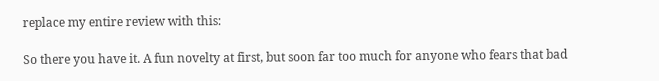replace my entire review with this:

So there you have it. A fun novelty at first, but soon far too much for anyone who fears that bad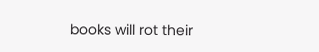books will rot their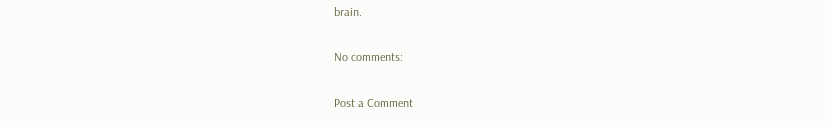brain.

No comments:

Post a Comment